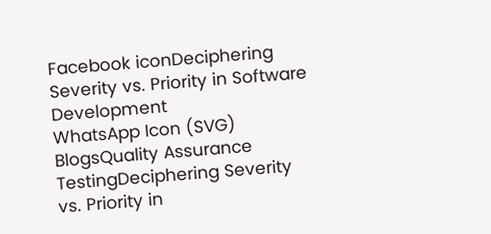Facebook iconDeciphering Severity vs. Priority in Software Development
WhatsApp Icon (SVG)
BlogsQuality Assurance TestingDeciphering Severity vs. Priority in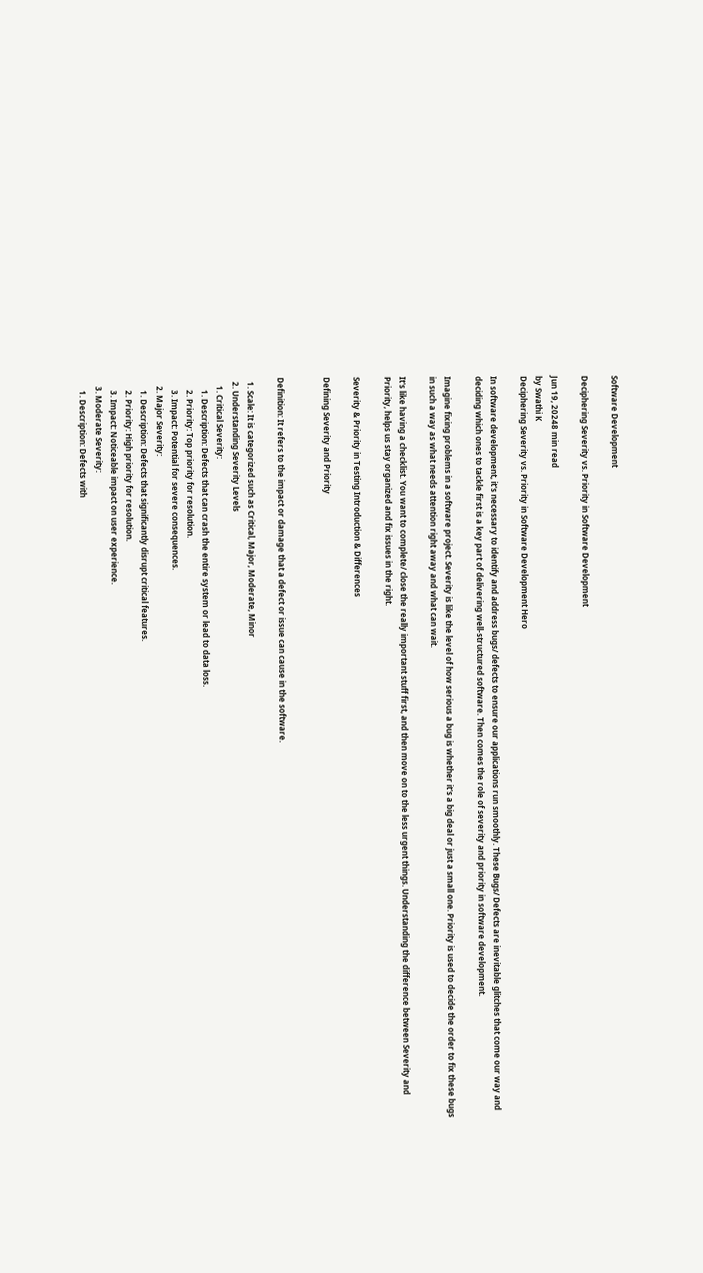Software Development

Deciphering Severity vs. Priority in Software Development

Jun 19, 20248 min read
by Swathi K
Deciphering Severity vs. Priority in Software Development Hero

In software development, it's necessary to identify and address bugs/ defects to ensure our applications run smoothly. These Bugs/ Defects are inevitable glitches that come our way and deciding which ones to tackle first is a key part of delivering well-structured software. Then comes the role of severity and priority in software development.

Imagine fixing problems in a software project. Severity is like the level of how serious a bug is whether it's a big deal or just a small one. Priority is used to decide the order to fix these bugs in such a way as what needs attention right away and what can wait.

It's like having a checklist. You want to complete/ close the really important stuff first, and then move on to the less urgent things. Understanding the difference between Severity and Priority, helps us stay organized and fix issues in the right.

Severity & Priority in Testing Introduction & Differences

Defining Severity and Priority


Definition: It refers to the impact or damage that a defect or issue can cause in the software.

  1. Scale: It is categorized such as Critical, Major, Moderate, Minor
  2. Understanding Severity Levels
    1. Critical Severity:
      1. Description: Defects that can crash the entire system or lead to data loss.
      2. Priority: Top priority for resolution.
      3. Impact: Potential for severe consequences.
    2. Major Severity:
      1. Description: Defects that significantly disrupt critical features.
      2. Priority: High priority for resolution.
      3. Impact: Noticeable impact on user experience.
    3. Moderate Severity:
      1. Description: Defects with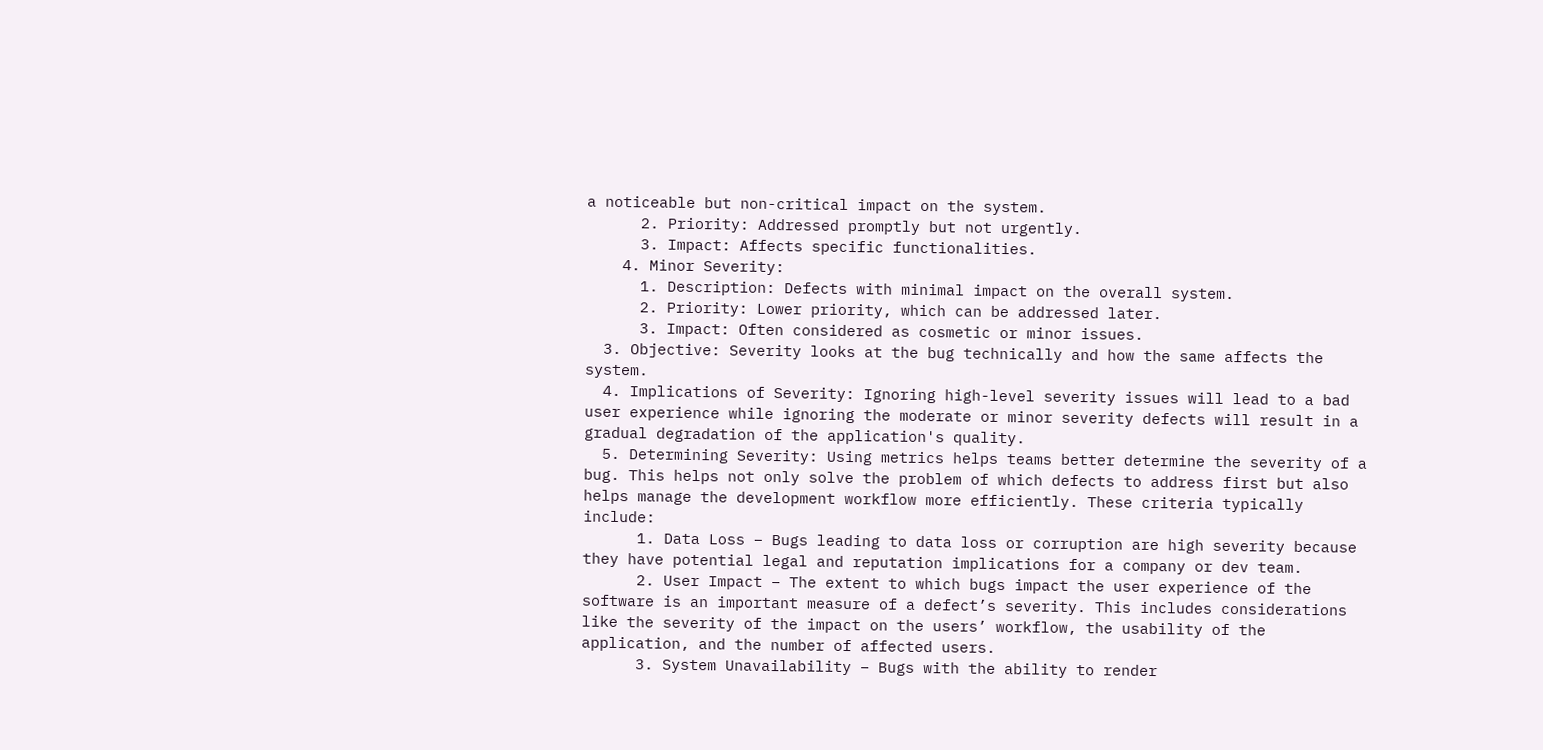a noticeable but non-critical impact on the system.
      2. Priority: Addressed promptly but not urgently.
      3. Impact: Affects specific functionalities.
    4. Minor Severity:
      1. Description: Defects with minimal impact on the overall system.
      2. Priority: Lower priority, which can be addressed later.
      3. Impact: Often considered as cosmetic or minor issues.
  3. Objective: Severity looks at the bug technically and how the same affects the system.
  4. Implications of Severity: Ignoring high-level severity issues will lead to a bad user experience while ignoring the moderate or minor severity defects will result in a gradual degradation of the application's quality.
  5. Determining Severity: Using metrics helps teams better determine the severity of a bug. This helps not only solve the problem of which defects to address first but also helps manage the development workflow more efficiently. These criteria typically include:
      1. Data Loss – Bugs leading to data loss or corruption are high severity because they have potential legal and reputation implications for a company or dev team.
      2. User Impact – The extent to which bugs impact the user experience of the software is an important measure of a defect’s severity. This includes considerations like the severity of the impact on the users’ workflow, the usability of the application, and the number of affected users.
      3. System Unavailability – Bugs with the ability to render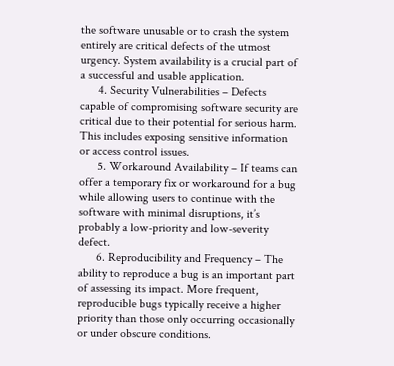the software unusable or to crash the system entirely are critical defects of the utmost urgency. System availability is a crucial part of a successful and usable application.
      4. Security Vulnerabilities – Defects capable of compromising software security are critical due to their potential for serious harm. This includes exposing sensitive information or access control issues.
      5. Workaround Availability – If teams can offer a temporary fix or workaround for a bug while allowing users to continue with the software with minimal disruptions, it’s probably a low-priority and low-severity defect.
      6. Reproducibility and Frequency – The ability to reproduce a bug is an important part of assessing its impact. More frequent, reproducible bugs typically receive a higher priority than those only occurring occasionally or under obscure conditions.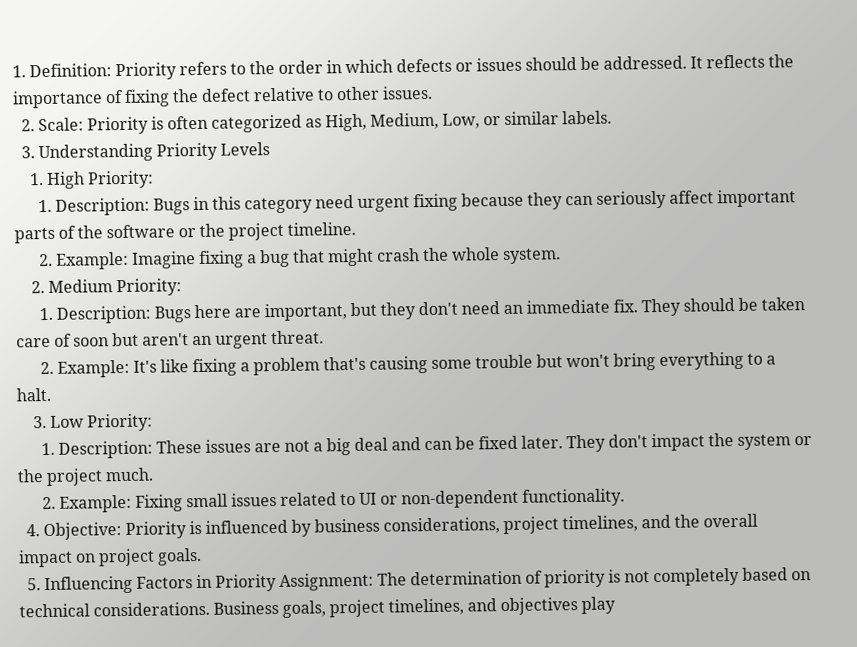1. Definition: Priority refers to the order in which defects or issues should be addressed. It reflects the importance of fixing the defect relative to other issues.
  2. Scale: Priority is often categorized as High, Medium, Low, or similar labels.
  3. Understanding Priority Levels
    1. High Priority:
      1. Description: Bugs in this category need urgent fixing because they can seriously affect important parts of the software or the project timeline.
      2. Example: Imagine fixing a bug that might crash the whole system.
    2. Medium Priority:
      1. Description: Bugs here are important, but they don't need an immediate fix. They should be taken care of soon but aren't an urgent threat.
      2. Example: It's like fixing a problem that's causing some trouble but won't bring everything to a halt.
    3. Low Priority:
      1. Description: These issues are not a big deal and can be fixed later. They don't impact the system or the project much.
      2. Example: Fixing small issues related to UI or non-dependent functionality.
  4. Objective: Priority is influenced by business considerations, project timelines, and the overall impact on project goals.
  5. Influencing Factors in Priority Assignment: The determination of priority is not completely based on technical considerations. Business goals, project timelines, and objectives play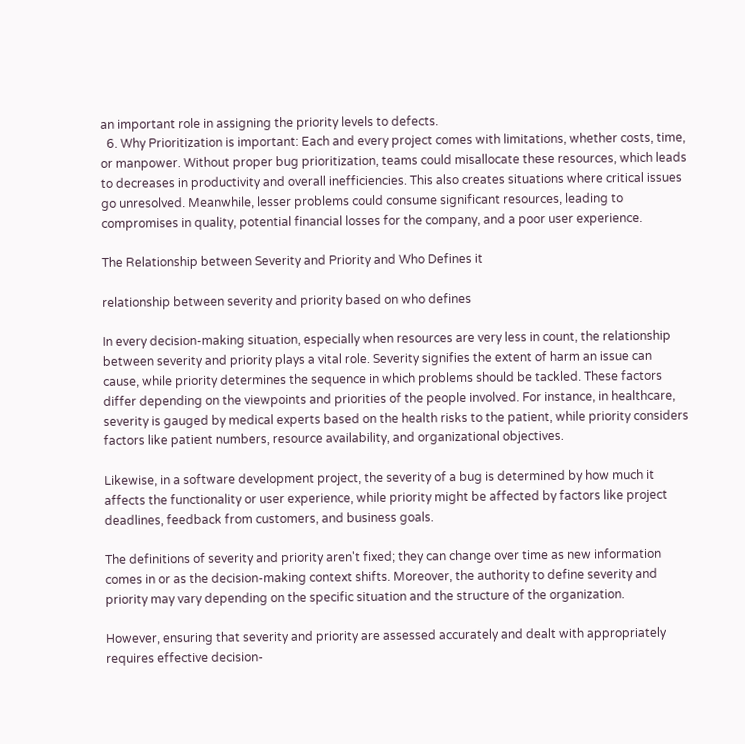an important role in assigning the priority levels to defects.
  6. Why Prioritization is important: Each and every project comes with limitations, whether costs, time, or manpower. Without proper bug prioritization, teams could misallocate these resources, which leads to decreases in productivity and overall inefficiencies. This also creates situations where critical issues go unresolved. Meanwhile, lesser problems could consume significant resources, leading to compromises in quality, potential financial losses for the company, and a poor user experience.

The Relationship between Severity and Priority and Who Defines it

relationship between severity and priority based on who defines

In every decision-making situation, especially when resources are very less in count, the relationship between severity and priority plays a vital role. Severity signifies the extent of harm an issue can cause, while priority determines the sequence in which problems should be tackled. These factors differ depending on the viewpoints and priorities of the people involved. For instance, in healthcare, severity is gauged by medical experts based on the health risks to the patient, while priority considers factors like patient numbers, resource availability, and organizational objectives.

Likewise, in a software development project, the severity of a bug is determined by how much it affects the functionality or user experience, while priority might be affected by factors like project deadlines, feedback from customers, and business goals.

The definitions of severity and priority aren't fixed; they can change over time as new information comes in or as the decision-making context shifts. Moreover, the authority to define severity and priority may vary depending on the specific situation and the structure of the organization.

However, ensuring that severity and priority are assessed accurately and dealt with appropriately requires effective decision-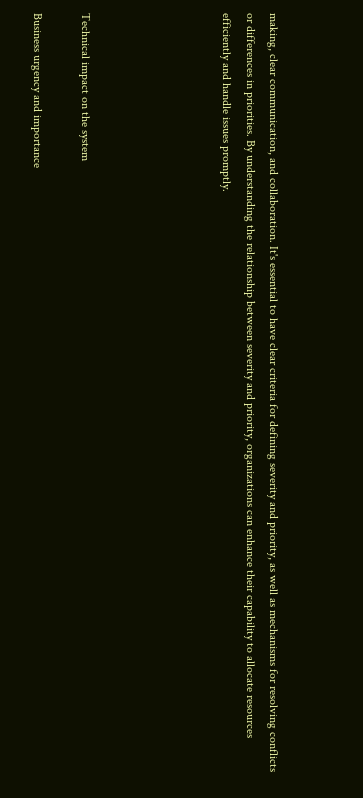making, clear communication, and collaboration. It's essential to have clear criteria for defining severity and priority, as well as mechanisms for resolving conflicts or differences in priorities. By understanding the relationship between severity and priority, organizations can enhance their capability to allocate resources efficiently and handle issues promptly.





Technical impact on the system

Business urgency and importance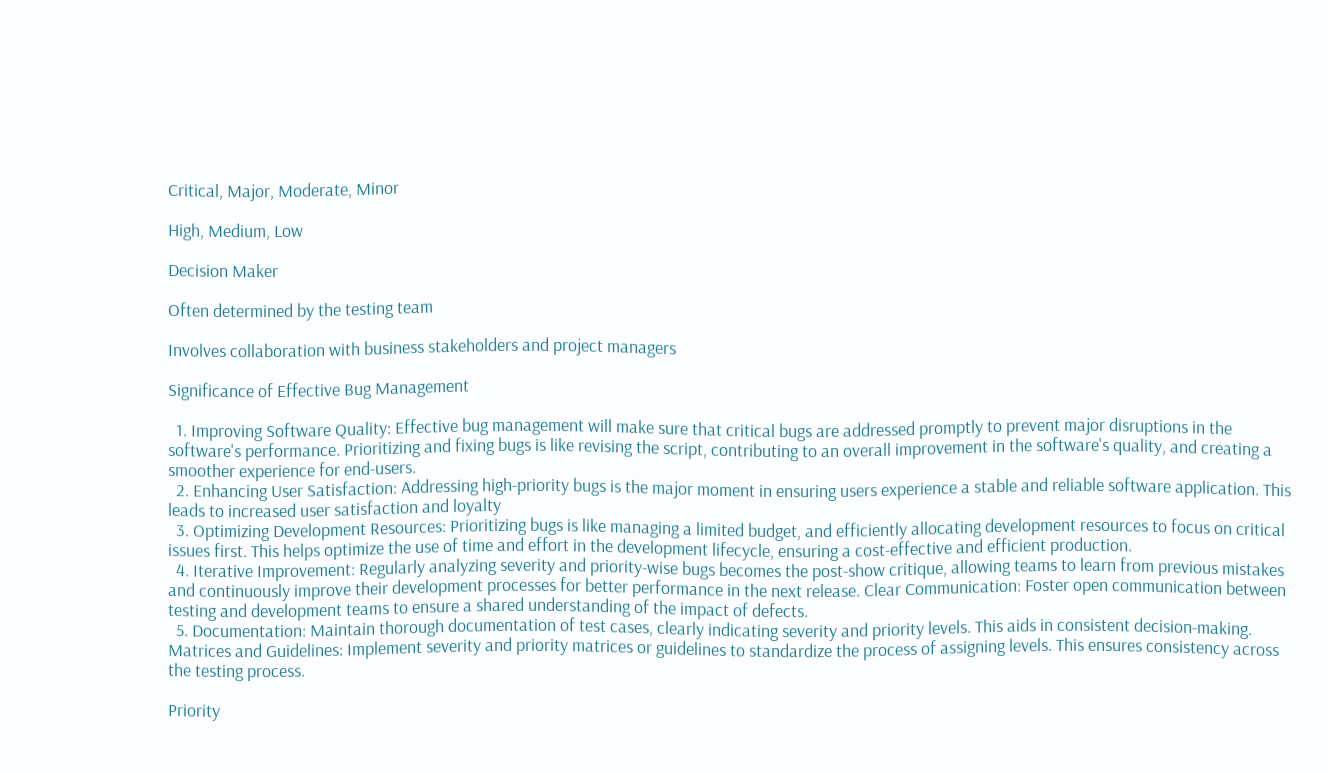Critical, Major, Moderate, Minor

High, Medium, Low

Decision Maker

Often determined by the testing team

Involves collaboration with business stakeholders and project managers

Significance of Effective Bug Management

  1. Improving Software Quality: Effective bug management will make sure that critical bugs are addressed promptly to prevent major disruptions in the software's performance. Prioritizing and fixing bugs is like revising the script, contributing to an overall improvement in the software's quality, and creating a smoother experience for end-users.
  2. Enhancing User Satisfaction: Addressing high-priority bugs is the major moment in ensuring users experience a stable and reliable software application. This leads to increased user satisfaction and loyalty
  3. Optimizing Development Resources: Prioritizing bugs is like managing a limited budget, and efficiently allocating development resources to focus on critical issues first. This helps optimize the use of time and effort in the development lifecycle, ensuring a cost-effective and efficient production.
  4. Iterative Improvement: Regularly analyzing severity and priority-wise bugs becomes the post-show critique, allowing teams to learn from previous mistakes and continuously improve their development processes for better performance in the next release. Clear Communication: Foster open communication between testing and development teams to ensure a shared understanding of the impact of defects.
  5. Documentation: Maintain thorough documentation of test cases, clearly indicating severity and priority levels. This aids in consistent decision-making. Matrices and Guidelines: Implement severity and priority matrices or guidelines to standardize the process of assigning levels. This ensures consistency across the testing process.

Priority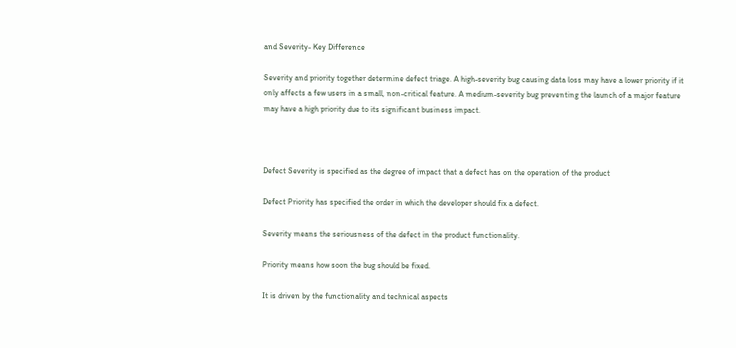and Severity- Key Difference

Severity and priority together determine defect triage. A high-severity bug causing data loss may have a lower priority if it only affects a few users in a small, non-critical feature. A medium-severity bug preventing the launch of a major feature may have a high priority due to its significant business impact.



Defect Severity is specified as the degree of impact that a defect has on the operation of the product

Defect Priority has specified the order in which the developer should fix a defect.

Severity means the seriousness of the defect in the product functionality.

Priority means how soon the bug should be fixed.

It is driven by the functionality and technical aspects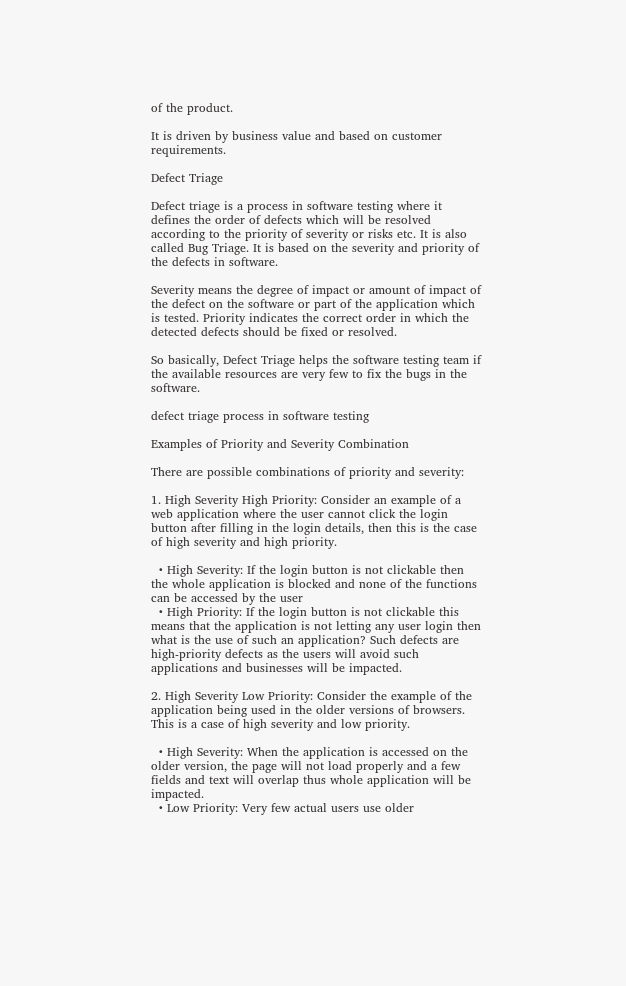of the product.

It is driven by business value and based on customer requirements.

Defect Triage

Defect triage is a process in software testing where it defines the order of defects which will be resolved according to the priority of severity or risks etc. It is also called Bug Triage. It is based on the severity and priority of the defects in software.

Severity means the degree of impact or amount of impact of the defect on the software or part of the application which is tested. Priority indicates the correct order in which the detected defects should be fixed or resolved.

So basically, Defect Triage helps the software testing team if the available resources are very few to fix the bugs in the software.

defect triage process in software testing

Examples of Priority and Severity Combination

There are possible combinations of priority and severity:

1. High Severity High Priority: Consider an example of a web application where the user cannot click the login button after filling in the login details, then this is the case of high severity and high priority.

  • High Severity: If the login button is not clickable then the whole application is blocked and none of the functions can be accessed by the user
  • High Priority: If the login button is not clickable this means that the application is not letting any user login then what is the use of such an application? Such defects are high-priority defects as the users will avoid such applications and businesses will be impacted.

2. High Severity Low Priority: Consider the example of the application being used in the older versions of browsers. This is a case of high severity and low priority.

  • High Severity: When the application is accessed on the older version, the page will not load properly and a few fields and text will overlap thus whole application will be impacted.
  • Low Priority: Very few actual users use older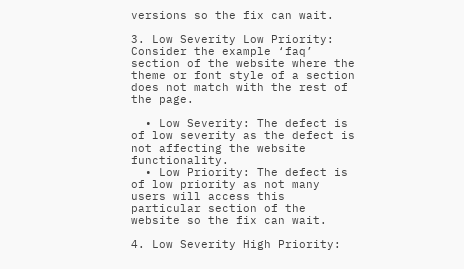versions so the fix can wait.

3. Low Severity Low Priority: Consider the example ‘faq’ section of the website where the theme or font style of a section does not match with the rest of the page.

  • Low Severity: The defect is of low severity as the defect is not affecting the website functionality.
  • Low Priority: The defect is of low priority as not many users will access this particular section of the website so the fix can wait.

4. Low Severity High Priority: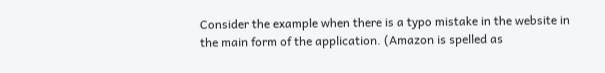Consider the example when there is a typo mistake in the website in the main form of the application. (Amazon is spelled as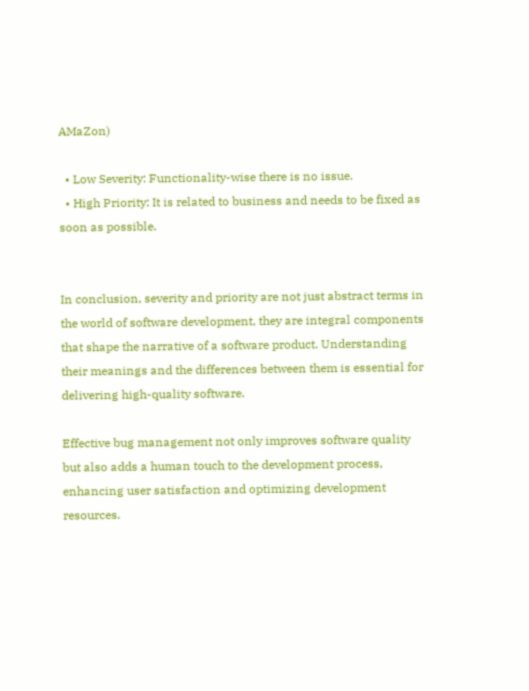AMaZon)

  • Low Severity: Functionality-wise there is no issue.
  • High Priority: It is related to business and needs to be fixed as soon as possible.


In conclusion, severity and priority are not just abstract terms in the world of software development, they are integral components that shape the narrative of a software product. Understanding their meanings and the differences between them is essential for delivering high-quality software.

Effective bug management not only improves software quality but also adds a human touch to the development process, enhancing user satisfaction and optimizing development resources.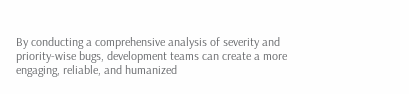By conducting a comprehensive analysis of severity and priority-wise bugs, development teams can create a more engaging, reliable, and humanized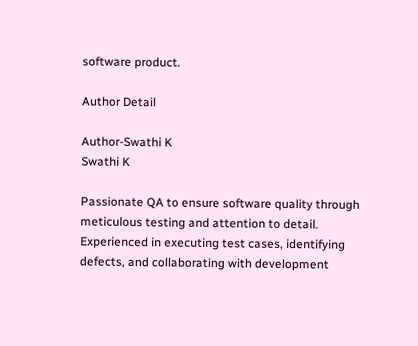software product.

Author Detail

Author-Swathi K
Swathi K

Passionate QA to ensure software quality through meticulous testing and attention to detail. Experienced in executing test cases, identifying defects, and collaborating with development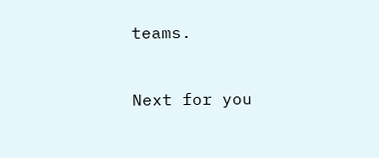teams.


Next for you